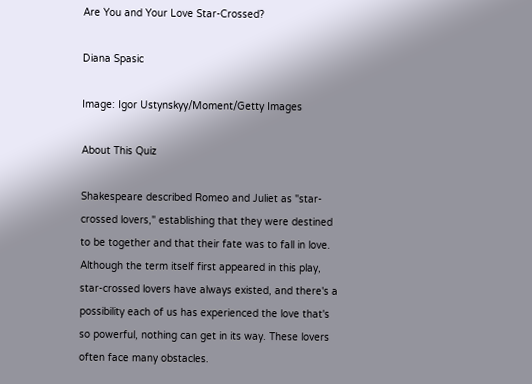Are You and Your Love Star-Crossed?

Diana Spasic

Image: Igor Ustynskyy/Moment/Getty Images

About This Quiz

Shakespeare described Romeo and Juliet as "star-crossed lovers," establishing that they were destined to be together and that their fate was to fall in love. Although the term itself first appeared in this play, star-crossed lovers have always existed, and there's a possibility each of us has experienced the love that's so powerful, nothing can get in its way. These lovers often face many obstacles.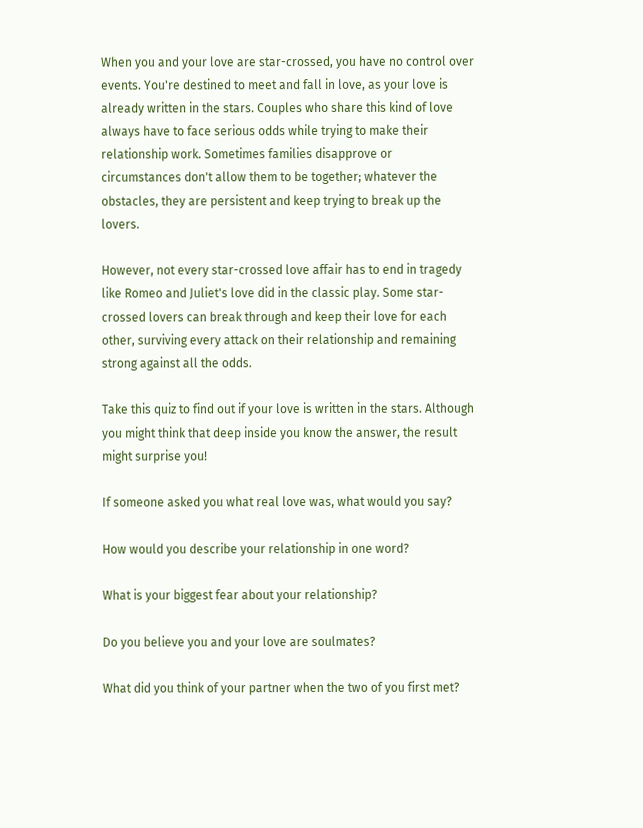When you and your love are star-crossed, you have no control over events. You're destined to meet and fall in love, as your love is already written in the stars. Couples who share this kind of love always have to face serious odds while trying to make their relationship work. Sometimes families disapprove or circumstances don't allow them to be together; whatever the obstacles, they are persistent and keep trying to break up the lovers.

However, not every star-crossed love affair has to end in tragedy like Romeo and Juliet's love did in the classic play. Some star-crossed lovers can break through and keep their love for each other, surviving every attack on their relationship and remaining strong against all the odds.

Take this quiz to find out if your love is written in the stars. Although you might think that deep inside you know the answer, the result might surprise you!

If someone asked you what real love was, what would you say?

How would you describe your relationship in one word?

What is your biggest fear about your relationship?

Do you believe you and your love are soulmates?

What did you think of your partner when the two of you first met?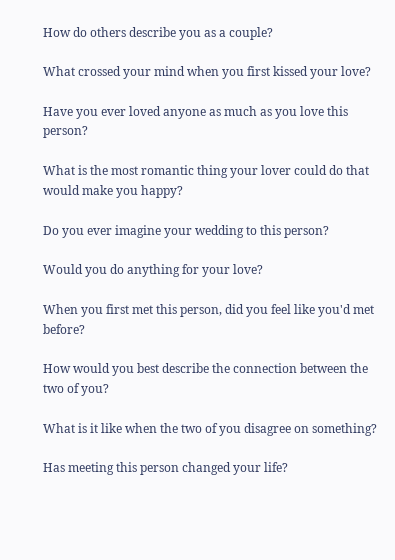How do others describe you as a couple?

What crossed your mind when you first kissed your love?

Have you ever loved anyone as much as you love this person?

What is the most romantic thing your lover could do that would make you happy?

Do you ever imagine your wedding to this person?

Would you do anything for your love?

When you first met this person, did you feel like you'd met before?

How would you best describe the connection between the two of you?

What is it like when the two of you disagree on something?

Has meeting this person changed your life?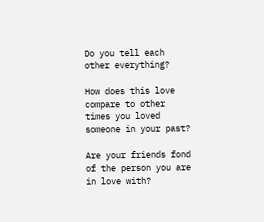Do you tell each other everything?

How does this love compare to other times you loved someone in your past?

Are your friends fond of the person you are in love with?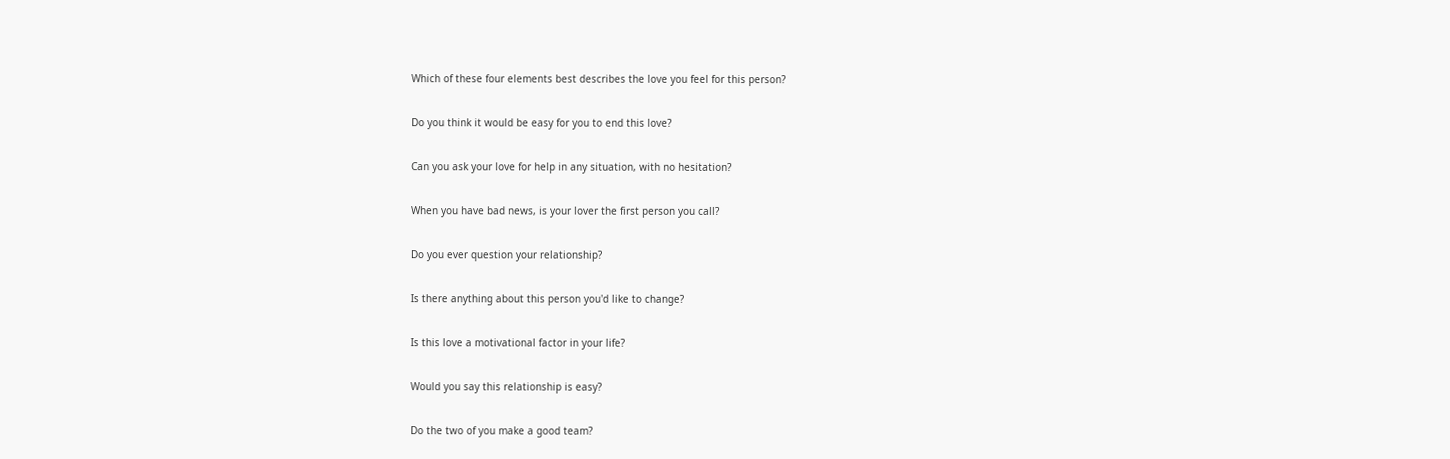Which of these four elements best describes the love you feel for this person?

Do you think it would be easy for you to end this love?

Can you ask your love for help in any situation, with no hesitation?

When you have bad news, is your lover the first person you call?

Do you ever question your relationship?

Is there anything about this person you'd like to change?

Is this love a motivational factor in your life?

Would you say this relationship is easy?

Do the two of you make a good team?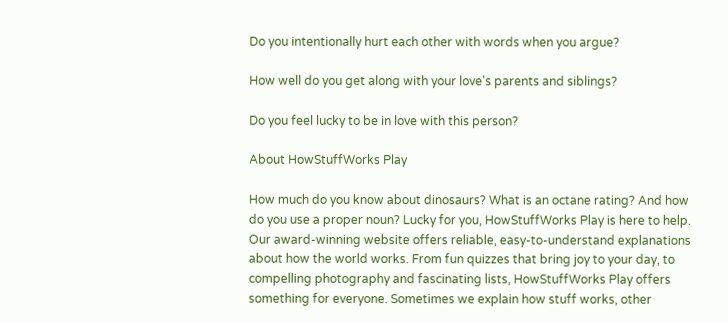Do you intentionally hurt each other with words when you argue?

How well do you get along with your love's parents and siblings?

Do you feel lucky to be in love with this person?

About HowStuffWorks Play

How much do you know about dinosaurs? What is an octane rating? And how do you use a proper noun? Lucky for you, HowStuffWorks Play is here to help. Our award-winning website offers reliable, easy-to-understand explanations about how the world works. From fun quizzes that bring joy to your day, to compelling photography and fascinating lists, HowStuffWorks Play offers something for everyone. Sometimes we explain how stuff works, other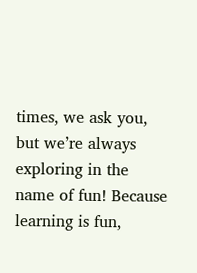times, we ask you, but we’re always exploring in the name of fun! Because learning is fun,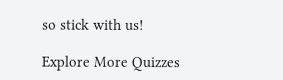so stick with us!

Explore More Quizzes